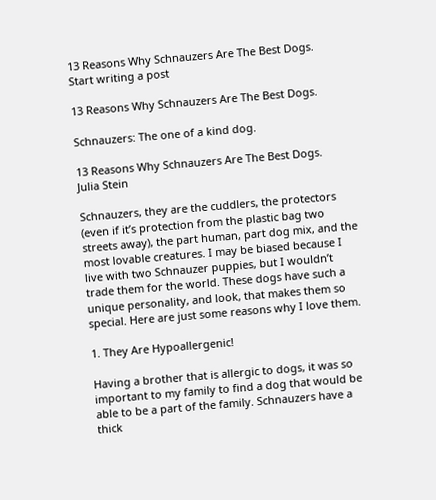13 Reasons Why Schnauzers Are The Best Dogs.
Start writing a post

13 Reasons Why Schnauzers Are The Best Dogs.

Schnauzers: The one of a kind dog.

13 Reasons Why Schnauzers Are The Best Dogs.
Julia Stein

Schnauzers, they are the cuddlers, the protectors (even if it’s protection from the plastic bag two streets away), the part human, part dog mix, and the most lovable creatures. I may be biased because I live with two Schnauzer puppies, but I wouldn’t trade them for the world. These dogs have such a unique personality, and look, that makes them so special. Here are just some reasons why I love them.

1. They Are Hypoallergenic!

Having a brother that is allergic to dogs, it was so important to my family to find a dog that would be able to be a part of the family. Schnauzers have a thick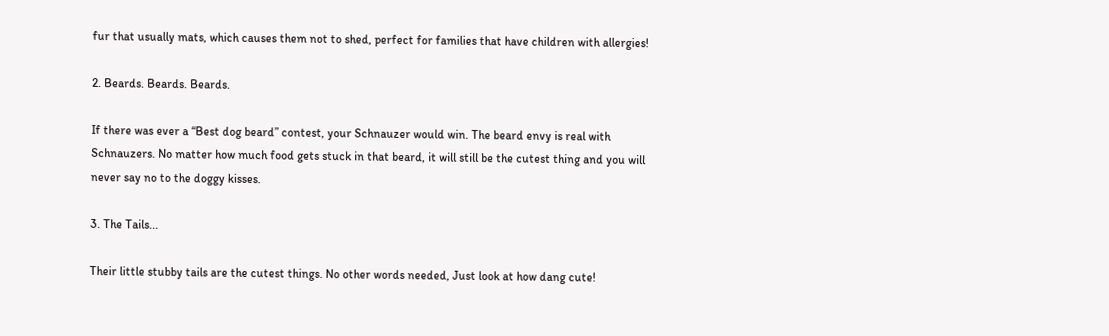fur that usually mats, which causes them not to shed, perfect for families that have children with allergies!

2. Beards. Beards. Beards.

If there was ever a “Best dog beard” contest, your Schnauzer would win. The beard envy is real with Schnauzers. No matter how much food gets stuck in that beard, it will still be the cutest thing and you will never say no to the doggy kisses.

3. The Tails...

Their little stubby tails are the cutest things. No other words needed, Just look at how dang cute!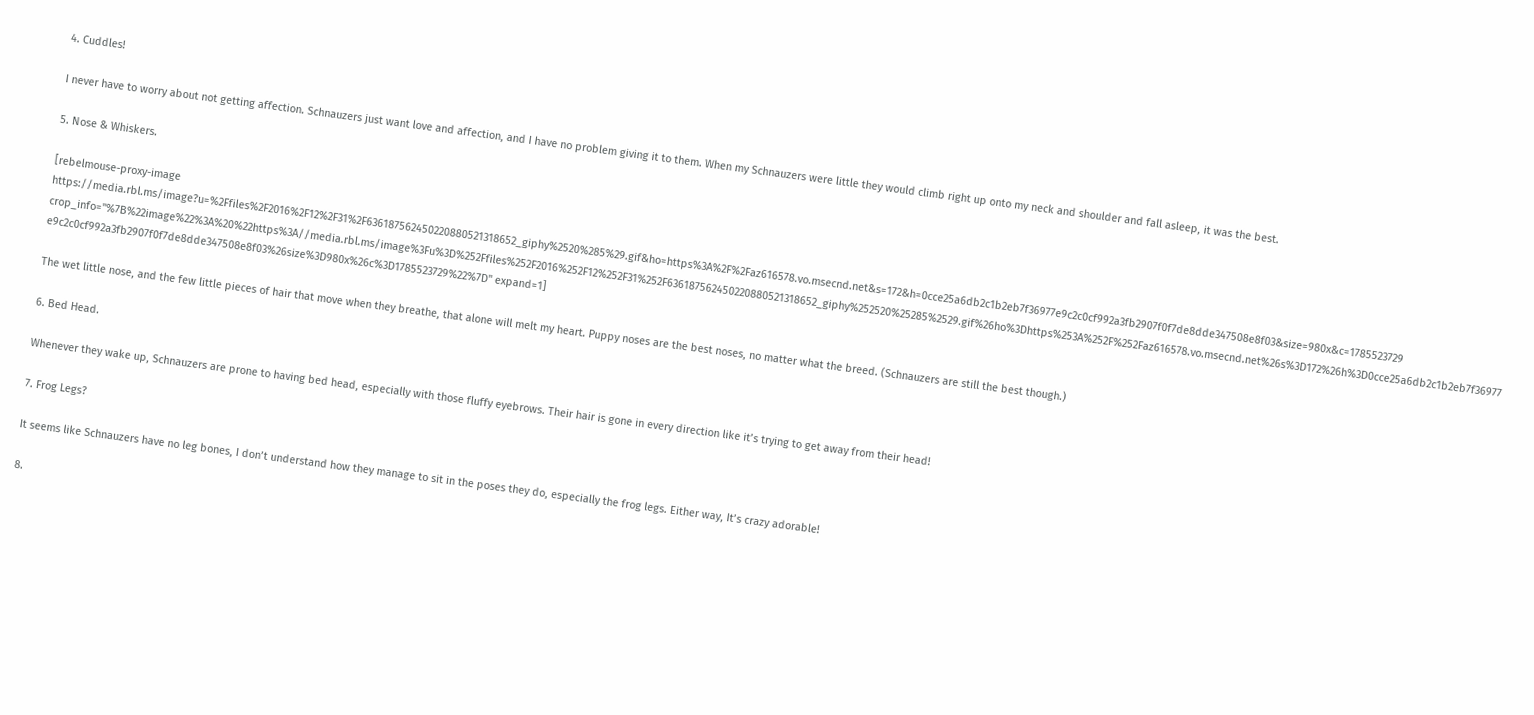4. Cuddles!

I never have to worry about not getting affection. Schnauzers just want love and affection, and I have no problem giving it to them. When my Schnauzers were little they would climb right up onto my neck and shoulder and fall asleep, it was the best.

5. Nose & Whiskers.

[rebelmouse-proxy-image https://media.rbl.ms/image?u=%2Ffiles%2F2016%2F12%2F31%2F636187562450220880521318652_giphy%2520%285%29.gif&ho=https%3A%2F%2Faz616578.vo.msecnd.net&s=172&h=0cce25a6db2c1b2eb7f36977e9c2c0cf992a3fb2907f0f7de8dde347508e8f03&size=980x&c=1785523729 crop_info="%7B%22image%22%3A%20%22https%3A//media.rbl.ms/image%3Fu%3D%252Ffiles%252F2016%252F12%252F31%252F636187562450220880521318652_giphy%252520%25285%2529.gif%26ho%3Dhttps%253A%252F%252Faz616578.vo.msecnd.net%26s%3D172%26h%3D0cce25a6db2c1b2eb7f36977e9c2c0cf992a3fb2907f0f7de8dde347508e8f03%26size%3D980x%26c%3D1785523729%22%7D" expand=1]

The wet little nose, and the few little pieces of hair that move when they breathe, that alone will melt my heart. Puppy noses are the best noses, no matter what the breed. (Schnauzers are still the best though.)

6. Bed Head.

Whenever they wake up, Schnauzers are prone to having bed head, especially with those fluffy eyebrows. Their hair is gone in every direction like it’s trying to get away from their head!

7. Frog Legs?

It seems like Schnauzers have no leg bones, I don’t understand how they manage to sit in the poses they do, especially the frog legs. Either way, It’s crazy adorable!

8.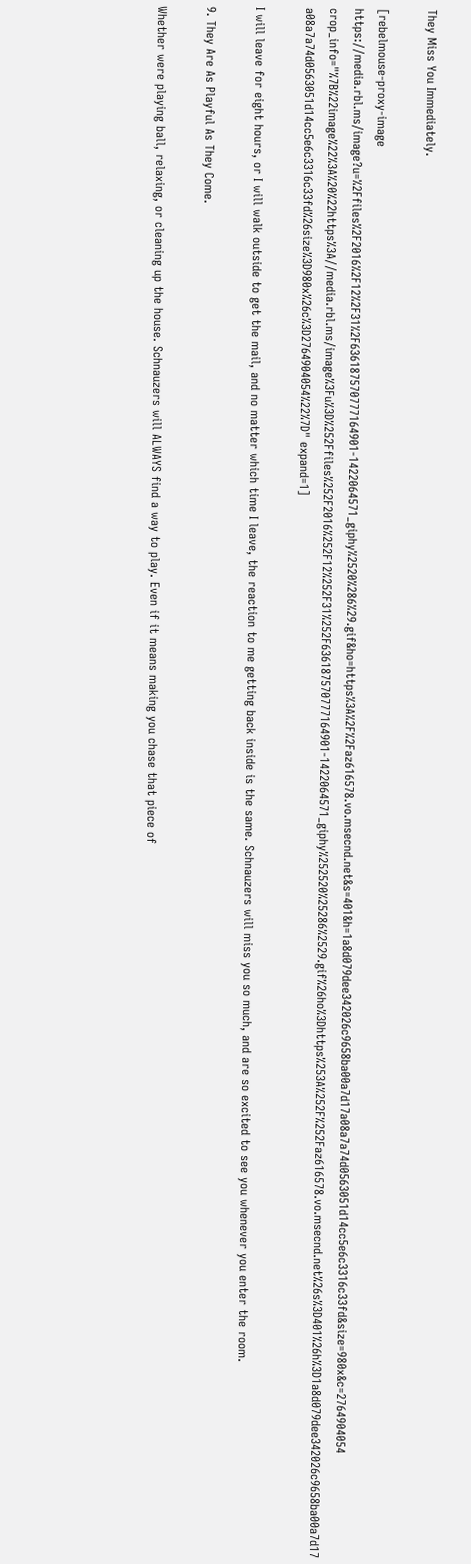They Miss You Immediately.

[rebelmouse-proxy-image https://media.rbl.ms/image?u=%2Ffiles%2F2016%2F12%2F31%2F636187570777164901-1422064571_giphy%2520%286%29.gif&ho=https%3A%2F%2Faz616578.vo.msecnd.net&s=401&h=1a8d079dee342026c9658ba00a7d17a08a7a74d0563051d14cc5e6c3316c33fd&size=980x&c=2764904054 crop_info="%7B%22image%22%3A%20%22https%3A//media.rbl.ms/image%3Fu%3D%252Ffiles%252F2016%252F12%252F31%252F636187570777164901-1422064571_giphy%252520%25286%2529.gif%26ho%3Dhttps%253A%252F%252Faz616578.vo.msecnd.net%26s%3D401%26h%3D1a8d079dee342026c9658ba00a7d17a08a7a74d0563051d14cc5e6c3316c33fd%26size%3D980x%26c%3D2764904054%22%7D" expand=1]

I will leave for eight hours, or I will walk outside to get the mail, and no matter which time I leave, the reaction to me getting back inside is the same. Schnauzers will miss you so much, and are so excited to see you whenever you enter the room.

9. They Are As Playful As They Come.

Whether were playing ball, relaxing, or cleaning up the house. Schnauzers will ALWAYS find a way to play. Even if it means making you chase that piece of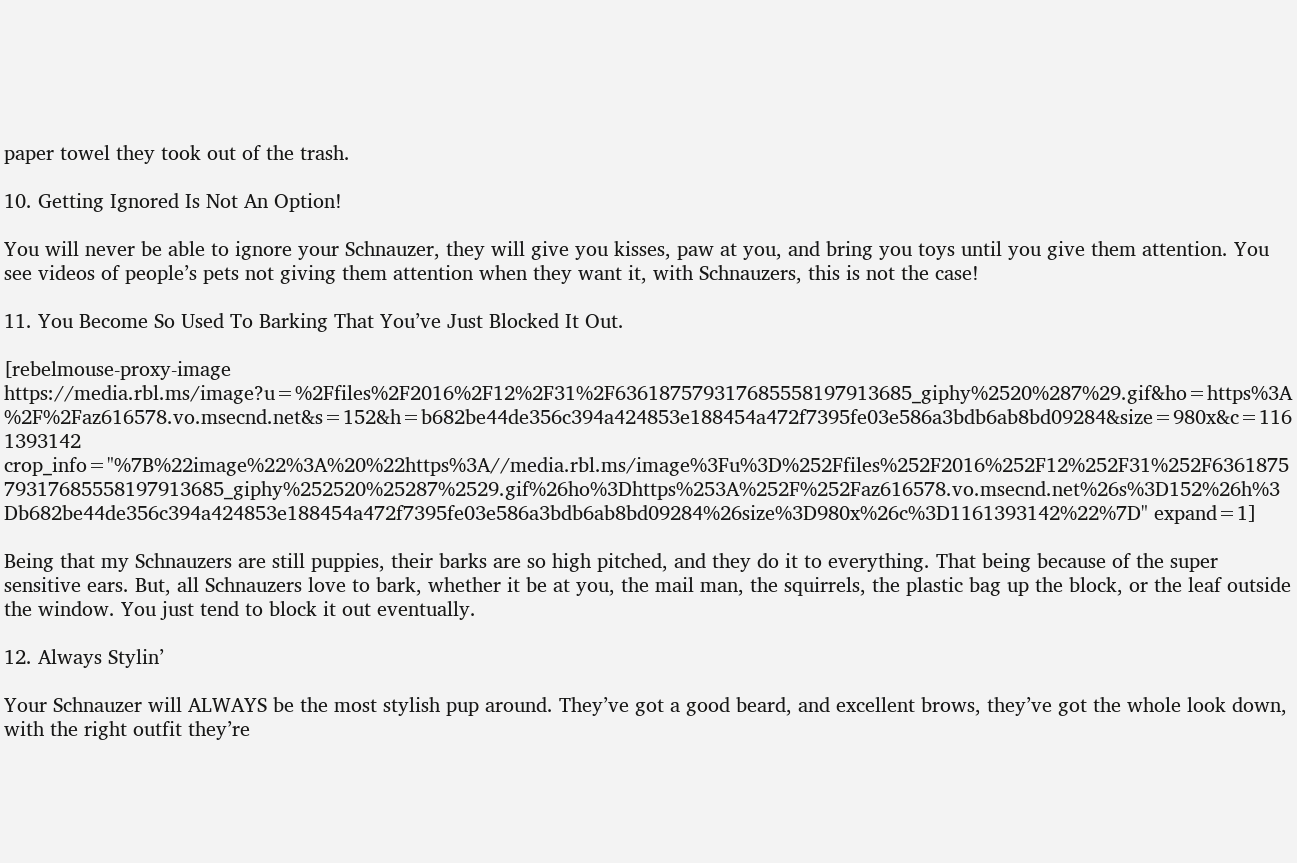paper towel they took out of the trash.

10. Getting Ignored Is Not An Option!

You will never be able to ignore your Schnauzer, they will give you kisses, paw at you, and bring you toys until you give them attention. You see videos of people’s pets not giving them attention when they want it, with Schnauzers, this is not the case!

11. You Become So Used To Barking That You’ve Just Blocked It Out.

[rebelmouse-proxy-image https://media.rbl.ms/image?u=%2Ffiles%2F2016%2F12%2F31%2F636187579317685558197913685_giphy%2520%287%29.gif&ho=https%3A%2F%2Faz616578.vo.msecnd.net&s=152&h=b682be44de356c394a424853e188454a472f7395fe03e586a3bdb6ab8bd09284&size=980x&c=1161393142 crop_info="%7B%22image%22%3A%20%22https%3A//media.rbl.ms/image%3Fu%3D%252Ffiles%252F2016%252F12%252F31%252F636187579317685558197913685_giphy%252520%25287%2529.gif%26ho%3Dhttps%253A%252F%252Faz616578.vo.msecnd.net%26s%3D152%26h%3Db682be44de356c394a424853e188454a472f7395fe03e586a3bdb6ab8bd09284%26size%3D980x%26c%3D1161393142%22%7D" expand=1]

Being that my Schnauzers are still puppies, their barks are so high pitched, and they do it to everything. That being because of the super sensitive ears. But, all Schnauzers love to bark, whether it be at you, the mail man, the squirrels, the plastic bag up the block, or the leaf outside the window. You just tend to block it out eventually.

12. Always Stylin’

Your Schnauzer will ALWAYS be the most stylish pup around. They’ve got a good beard, and excellent brows, they’ve got the whole look down, with the right outfit they’re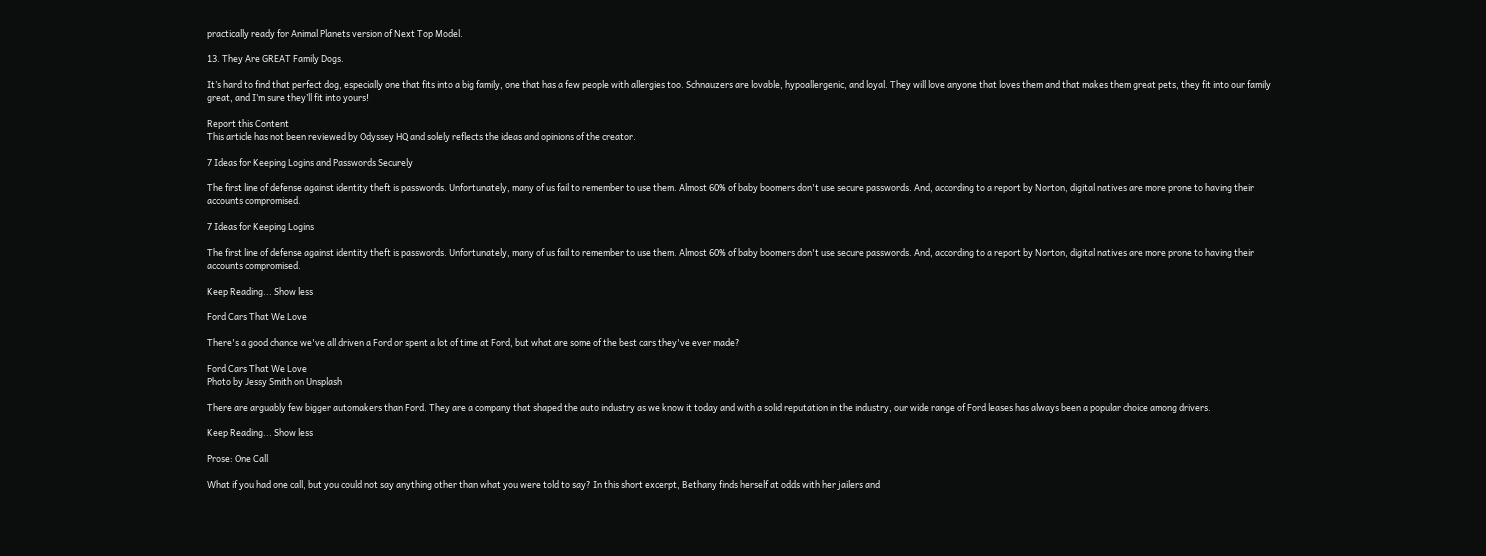practically ready for Animal Planets version of Next Top Model.

13. They Are GREAT Family Dogs.

It’s hard to find that perfect dog, especially one that fits into a big family, one that has a few people with allergies too. Schnauzers are lovable, hypoallergenic, and loyal. They will love anyone that loves them and that makes them great pets, they fit into our family great, and I’m sure they’ll fit into yours!

Report this Content
This article has not been reviewed by Odyssey HQ and solely reflects the ideas and opinions of the creator.

7 Ideas for Keeping Logins and Passwords Securely

The first line of defense against identity theft is passwords. Unfortunately, many of us fail to remember to use them. Almost 60% of baby boomers don't use secure passwords. And, according to a report by Norton, digital natives are more prone to having their accounts compromised.

7 Ideas for Keeping Logins

The first line of defense against identity theft is passwords. Unfortunately, many of us fail to remember to use them. Almost 60% of baby boomers don't use secure passwords. And, according to a report by Norton, digital natives are more prone to having their accounts compromised.

Keep Reading... Show less

Ford Cars That We Love

There's a good chance we've all driven a Ford or spent a lot of time at Ford, but what are some of the best cars they've ever made?

Ford Cars That We Love
Photo by Jessy Smith on Unsplash

There are arguably few bigger automakers than Ford. They are a company that shaped the auto industry as we know it today and with a solid reputation in the industry, our wide range of Ford leases has always been a popular choice among drivers.

Keep Reading... Show less

Prose: One Call

What if you had one call, but you could not say anything other than what you were told to say? In this short excerpt, Bethany finds herself at odds with her jailers and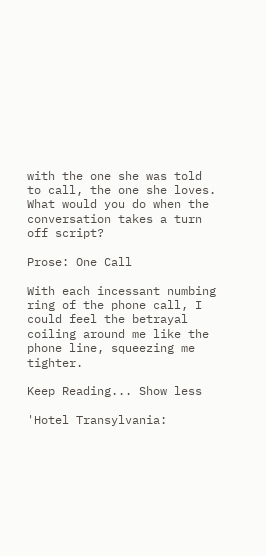with the one she was told to call, the one she loves. What would you do when the conversation takes a turn off script?

Prose: One Call

With each incessant numbing ring of the phone call, I could feel the betrayal coiling around me like the phone line, squeezing me tighter.

Keep Reading... Show less

'Hotel Transylvania: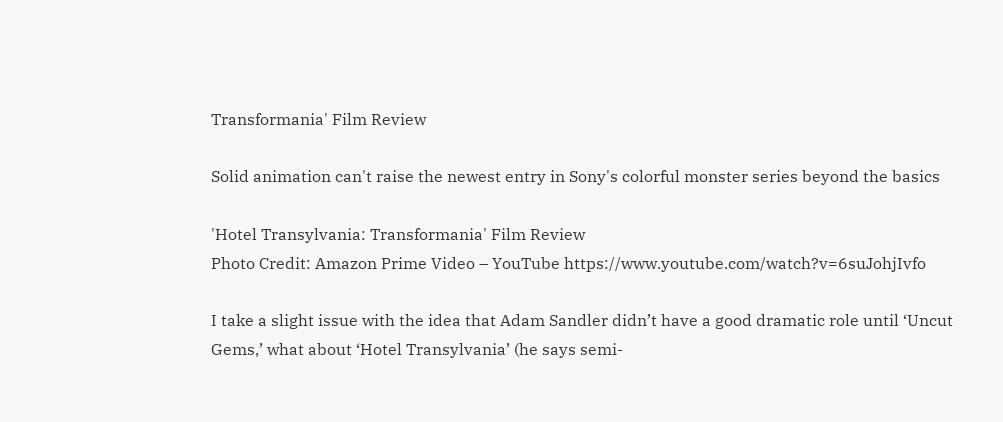Transformania' Film Review

Solid animation can't raise the newest entry in Sony's colorful monster series beyond the basics

'Hotel Transylvania: Transformania' Film Review
Photo Credit: Amazon Prime Video – YouTube https://www.youtube.com/watch?v=6suJohjIvfo

I take a slight issue with the idea that Adam Sandler didn’t have a good dramatic role until ‘Uncut Gems,’ what about ‘Hotel Transylvania’ (he says semi-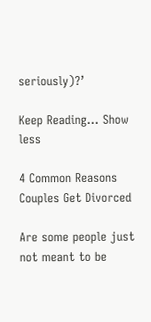seriously)?’

Keep Reading... Show less

4 Common Reasons Couples Get Divorced

Are some people just not meant to be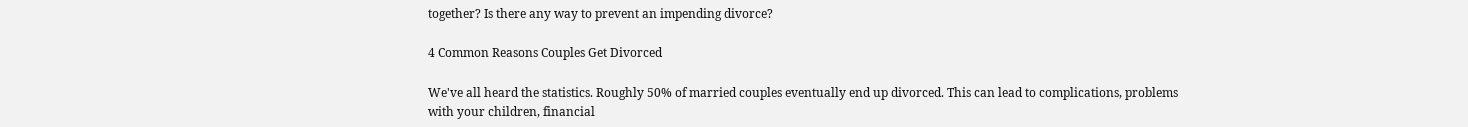together? Is there any way to prevent an impending divorce?

4 Common Reasons Couples Get Divorced

We've all heard the statistics. Roughly 50% of married couples eventually end up divorced. This can lead to complications, problems with your children, financial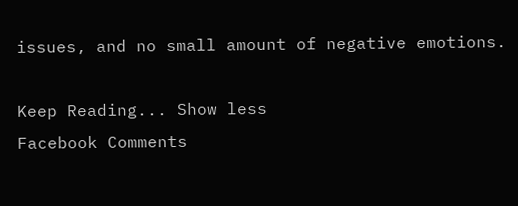issues, and no small amount of negative emotions.

Keep Reading... Show less
Facebook Comments